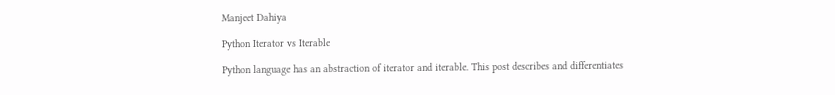Manjeet Dahiya

Python Iterator vs Iterable

Python language has an abstraction of iterator and iterable. This post describes and differentiates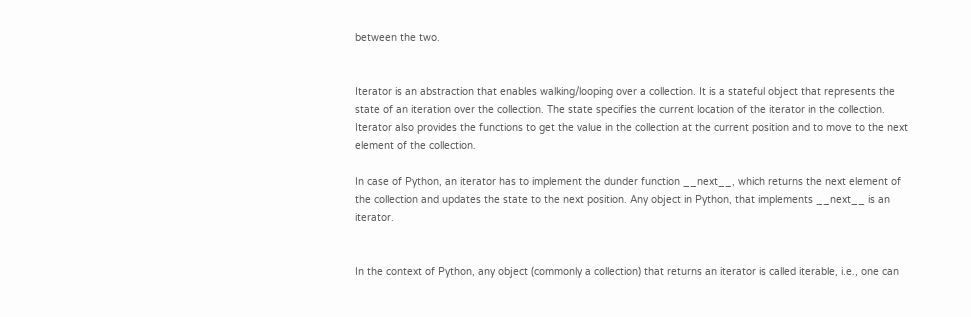between the two.


Iterator is an abstraction that enables walking/looping over a collection. It is a stateful object that represents the state of an iteration over the collection. The state specifies the current location of the iterator in the collection. Iterator also provides the functions to get the value in the collection at the current position and to move to the next element of the collection.

In case of Python, an iterator has to implement the dunder function __next__, which returns the next element of the collection and updates the state to the next position. Any object in Python, that implements __next__ is an iterator.


In the context of Python, any object (commonly a collection) that returns an iterator is called iterable, i.e., one can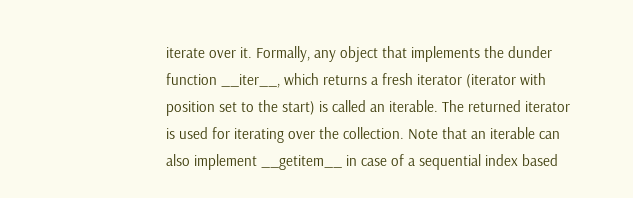iterate over it. Formally, any object that implements the dunder function __iter__, which returns a fresh iterator (iterator with position set to the start) is called an iterable. The returned iterator is used for iterating over the collection. Note that an iterable can also implement __getitem__ in case of a sequential index based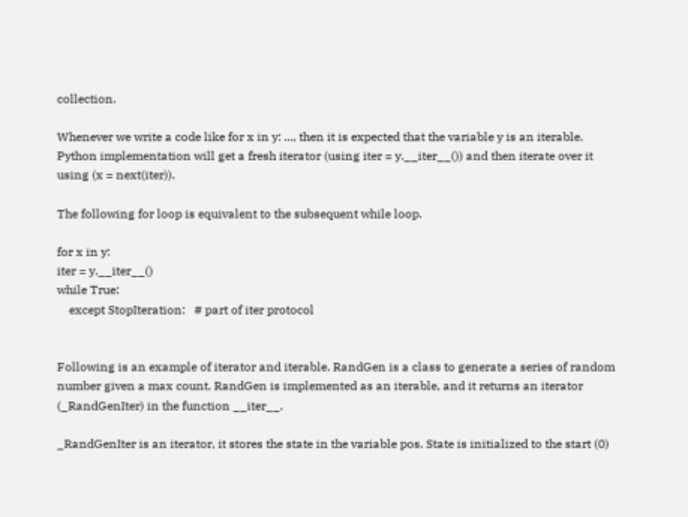collection.

Whenever we write a code like for x in y: ..., then it is expected that the variable y is an iterable. Python implementation will get a fresh iterator (using iter = y.__iter__()) and then iterate over it using (x = next(iter)).

The following for loop is equivalent to the subsequent while loop.

for x in y:
iter = y.__iter__()
while True:
    except StopIteration:   # part of iter protocol


Following is an example of iterator and iterable. RandGen is a class to generate a series of random number given a max count. RandGen is implemented as an iterable, and it returns an iterator (_RandGenIter) in the function __iter__.

_RandGenIter is an iterator, it stores the state in the variable pos. State is initialized to the start (0)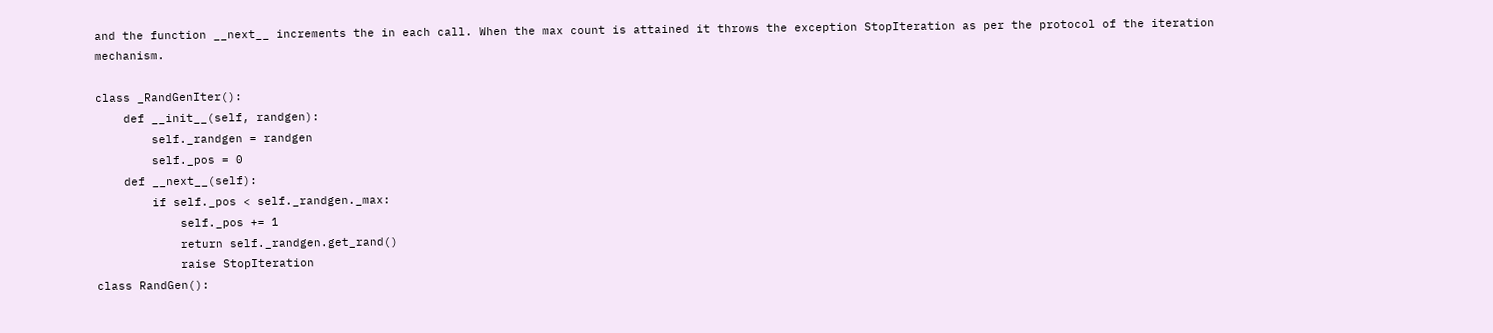and the function __next__ increments the in each call. When the max count is attained it throws the exception StopIteration as per the protocol of the iteration mechanism.

class _RandGenIter():
    def __init__(self, randgen):
        self._randgen = randgen
        self._pos = 0
    def __next__(self):
        if self._pos < self._randgen._max:
            self._pos += 1
            return self._randgen.get_rand()
            raise StopIteration
class RandGen():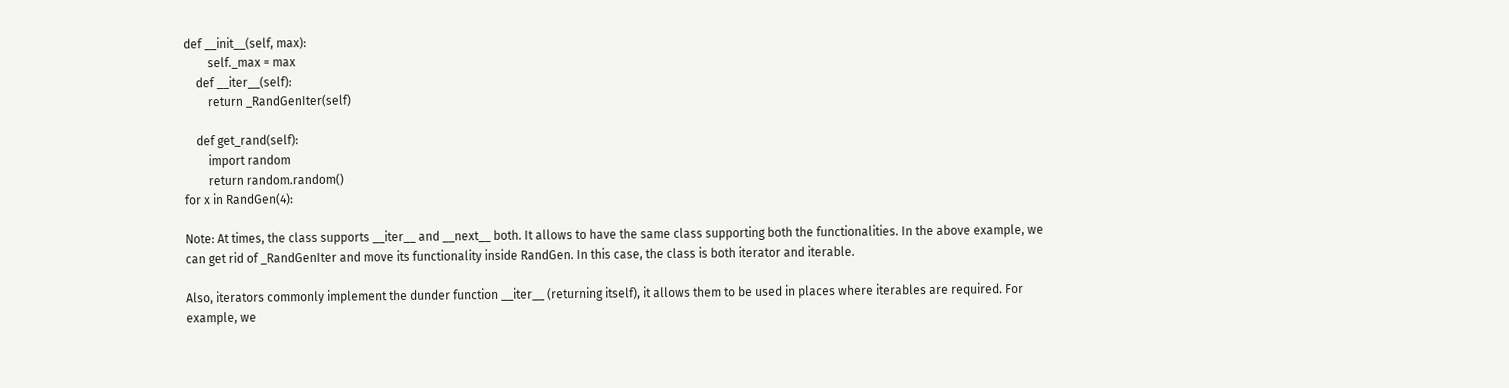def __init__(self, max):
        self._max = max
    def __iter__(self):
        return _RandGenIter(self)

    def get_rand(self):
        import random
        return random.random()
for x in RandGen(4):

Note: At times, the class supports __iter__ and __next__ both. It allows to have the same class supporting both the functionalities. In the above example, we can get rid of _RandGenIter and move its functionality inside RandGen. In this case, the class is both iterator and iterable.

Also, iterators commonly implement the dunder function __iter__ (returning itself), it allows them to be used in places where iterables are required. For example, we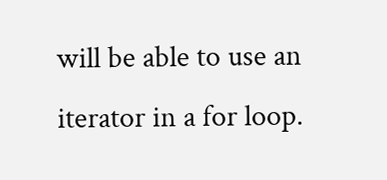will be able to use an iterator in a for loop.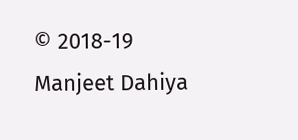© 2018-19 Manjeet Dahiya